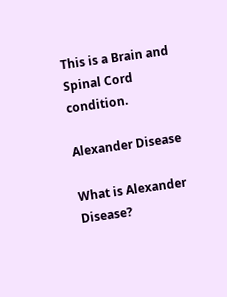This is a Brain and Spinal Cord condition.

Alexander Disease

What is Alexander Disease?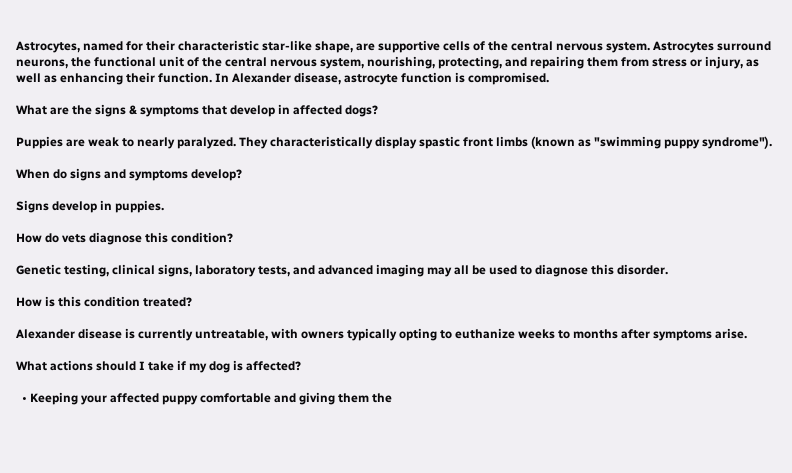Astrocytes, named for their characteristic star-like shape, are supportive cells of the central nervous system. Astrocytes surround neurons, the functional unit of the central nervous system, nourishing, protecting, and repairing them from stress or injury, as well as enhancing their function. In Alexander disease, astrocyte function is compromised.

What are the signs & symptoms that develop in affected dogs?

Puppies are weak to nearly paralyzed. They characteristically display spastic front limbs (known as "swimming puppy syndrome").

When do signs and symptoms develop?

Signs develop in puppies.

How do vets diagnose this condition?

Genetic testing, clinical signs, laboratory tests, and advanced imaging may all be used to diagnose this disorder.

How is this condition treated?

Alexander disease is currently untreatable, with owners typically opting to euthanize weeks to months after symptoms arise.

What actions should I take if my dog is affected?

  • Keeping your affected puppy comfortable and giving them the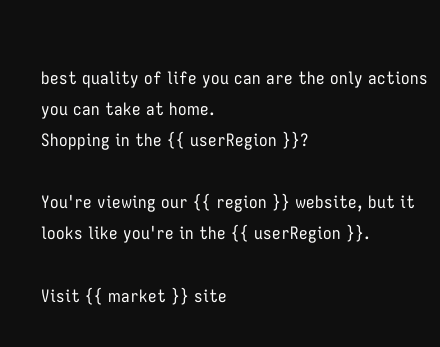best quality of life you can are the only actions you can take at home.
Shopping in the {{ userRegion }}?

You're viewing our {{ region }} website, but it looks like you're in the {{ userRegion }}.

Visit {{ market }} site